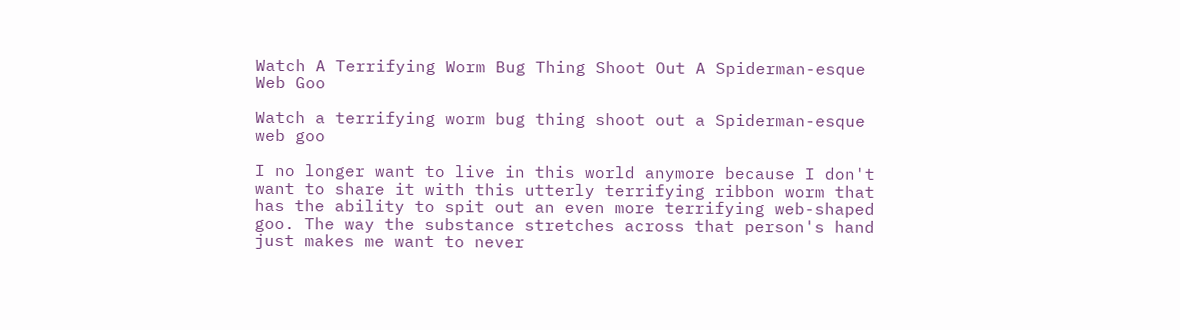Watch A Terrifying Worm Bug Thing Shoot Out A Spiderman-esque Web Goo

Watch a terrifying worm bug thing shoot out a Spiderman-esque web goo

I no longer want to live in this world anymore because I don't want to share it with this utterly terrifying ribbon worm that has the ability to spit out an even more terrifying web-shaped goo. The way the substance stretches across that person's hand just makes me want to never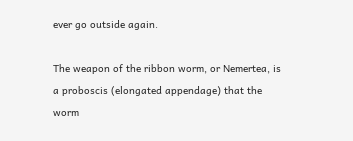ever go outside again.

The weapon of the ribbon worm, or Nemertea, is a proboscis (elongated appendage) that the worm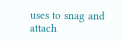uses to snag and attach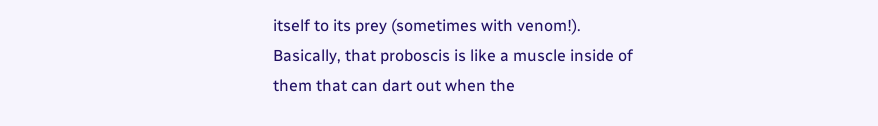itself to its prey (sometimes with venom!). Basically, that proboscis is like a muscle inside of them that can dart out when the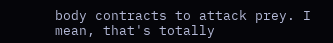body contracts to attack prey. I mean, that's totally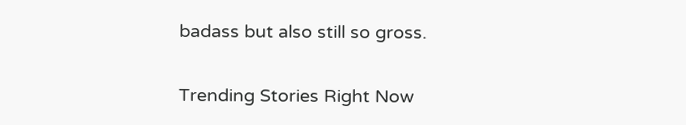badass but also still so gross.

Trending Stories Right Now